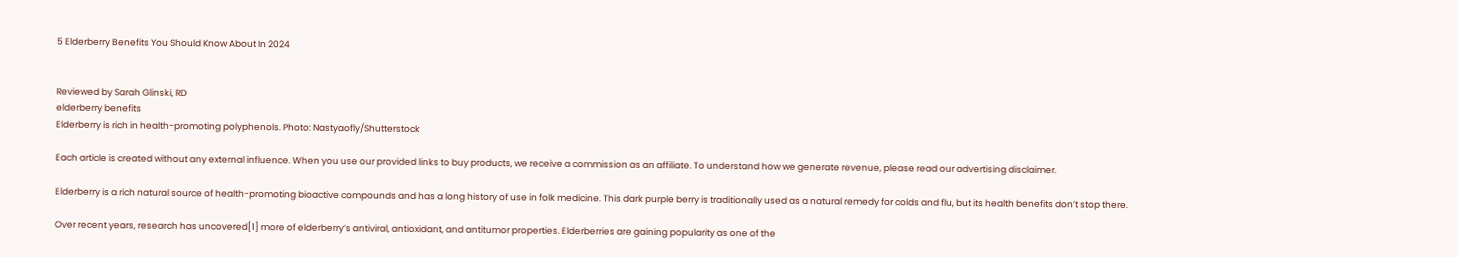5 Elderberry Benefits You Should Know About In 2024


Reviewed by Sarah Glinski, RD
elderberry benefits
Elderberry is rich in health-promoting polyphenols. Photo: Nastyaofly/Shutterstock

Each article is created without any external influence. When you use our provided links to buy products, we receive a commission as an affiliate. To understand how we generate revenue, please read our advertising disclaimer.

Elderberry is a rich natural source of health-promoting bioactive compounds and has a long history of use in folk medicine. This dark purple berry is traditionally used as a natural remedy for colds and flu, but its health benefits don’t stop there.

Over recent years, research has uncovered[1] more of elderberry’s antiviral, antioxidant, and antitumor properties. Elderberries are gaining popularity as one of the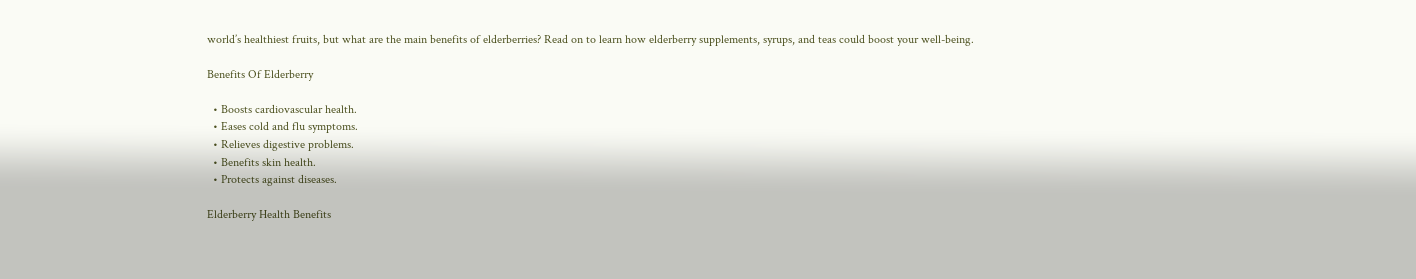world’s healthiest fruits, but what are the main benefits of elderberries? Read on to learn how elderberry supplements, syrups, and teas could boost your well-being.

Benefits Of Elderberry

  • Boosts cardiovascular health.
  • Eases cold and flu symptoms.
  • Relieves digestive problems.
  • Benefits skin health.
  • Protects against diseases.

Elderberry Health Benefits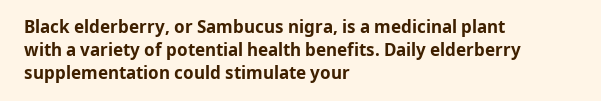Black elderberry, or Sambucus nigra, is a medicinal plant with a variety of potential health benefits. Daily elderberry supplementation could stimulate your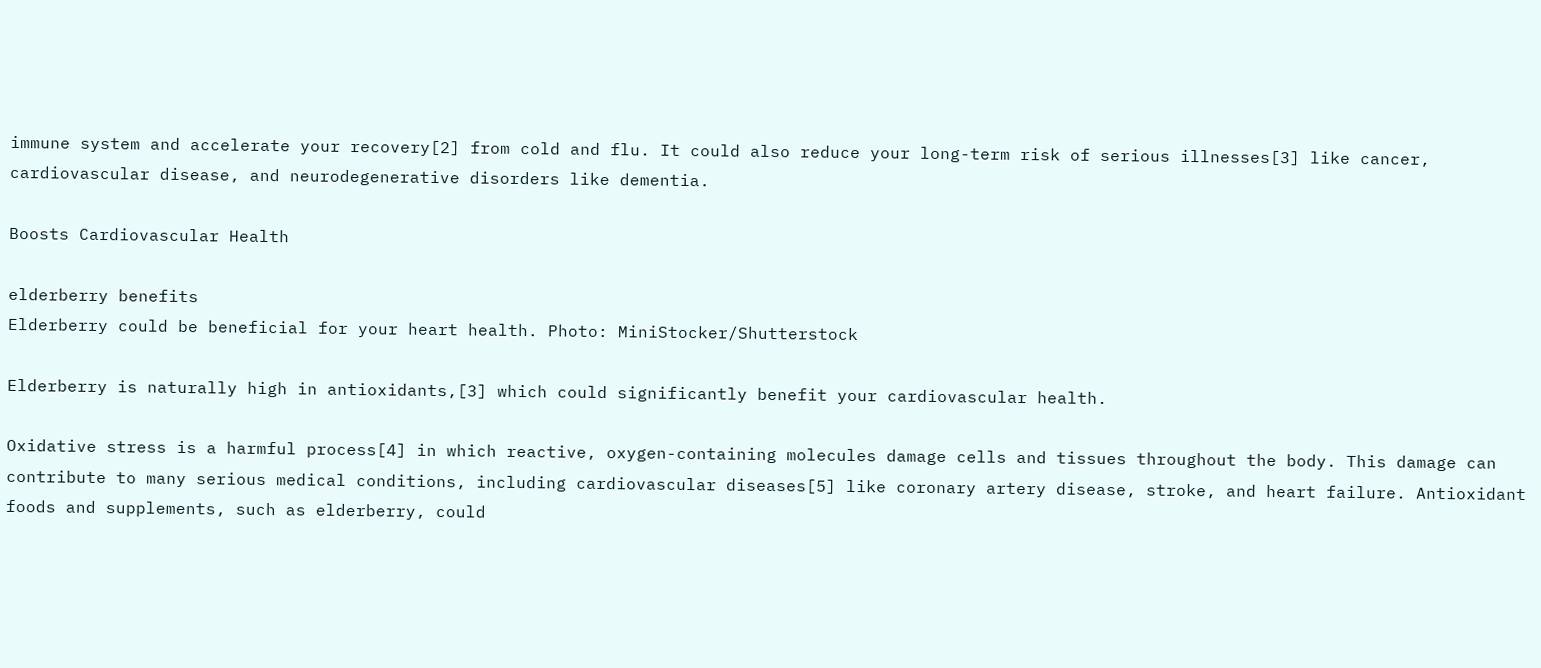immune system and accelerate your recovery[2] from cold and flu. It could also reduce your long-term risk of serious illnesses[3] like cancer, cardiovascular disease, and neurodegenerative disorders like dementia.

Boosts Cardiovascular Health

elderberry benefits
Elderberry could be beneficial for your heart health. Photo: MiniStocker/Shutterstock

Elderberry is naturally high in antioxidants,[3] which could significantly benefit your cardiovascular health.

Oxidative stress is a harmful process[4] in which reactive, oxygen-containing molecules damage cells and tissues throughout the body. This damage can contribute to many serious medical conditions, including cardiovascular diseases[5] like coronary artery disease, stroke, and heart failure. Antioxidant foods and supplements, such as elderberry, could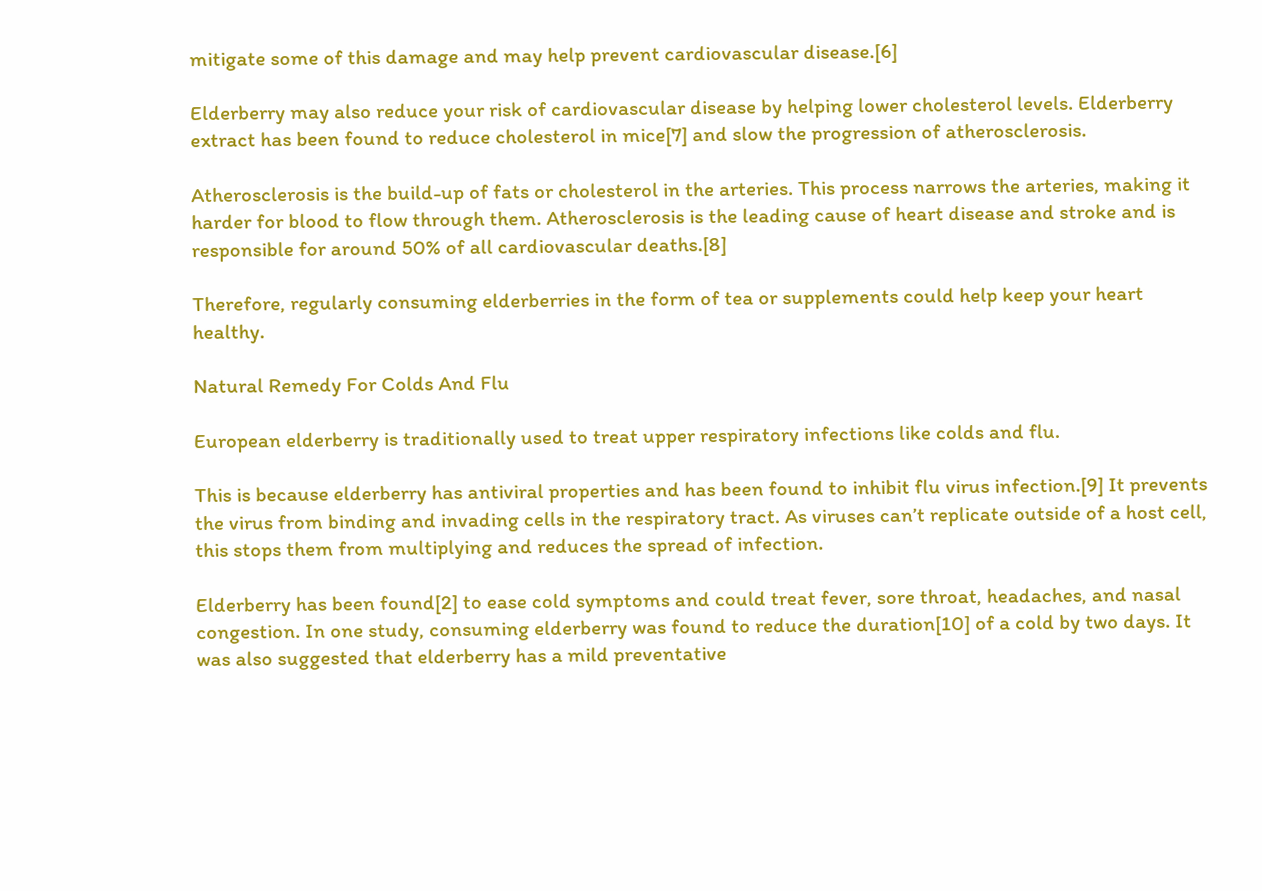mitigate some of this damage and may help prevent cardiovascular disease.[6]

Elderberry may also reduce your risk of cardiovascular disease by helping lower cholesterol levels. Elderberry extract has been found to reduce cholesterol in mice[7] and slow the progression of atherosclerosis.

Atherosclerosis is the build-up of fats or cholesterol in the arteries. This process narrows the arteries, making it harder for blood to flow through them. Atherosclerosis is the leading cause of heart disease and stroke and is responsible for around 50% of all cardiovascular deaths.[8]

Therefore, regularly consuming elderberries in the form of tea or supplements could help keep your heart healthy.

Natural Remedy For Colds And Flu

European elderberry is traditionally used to treat upper respiratory infections like colds and flu.

This is because elderberry has antiviral properties and has been found to inhibit flu virus infection.[9] It prevents the virus from binding and invading cells in the respiratory tract. As viruses can’t replicate outside of a host cell, this stops them from multiplying and reduces the spread of infection.

Elderberry has been found[2] to ease cold symptoms and could treat fever, sore throat, headaches, and nasal congestion. In one study, consuming elderberry was found to reduce the duration[10] of a cold by two days. It was also suggested that elderberry has a mild preventative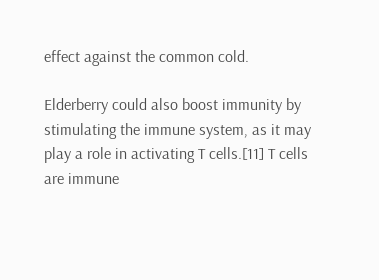effect against the common cold.

Elderberry could also boost immunity by stimulating the immune system, as it may play a role in activating T cells.[11] T cells are immune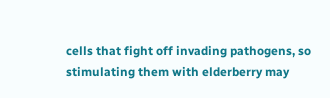cells that fight off invading pathogens, so stimulating them with elderberry may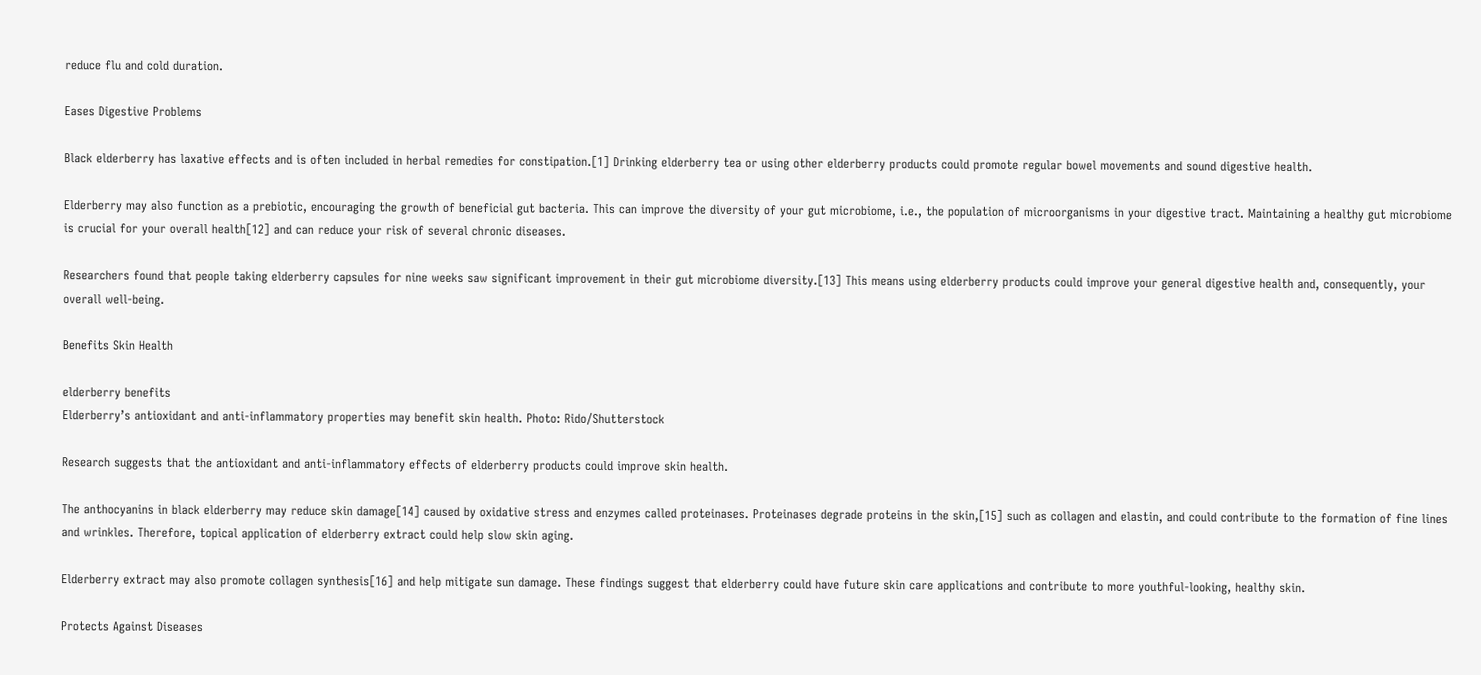reduce flu and cold duration.

Eases Digestive Problems

Black elderberry has laxative effects and is often included in herbal remedies for constipation.[1] Drinking elderberry tea or using other elderberry products could promote regular bowel movements and sound digestive health.

Elderberry may also function as a prebiotic, encouraging the growth of beneficial gut bacteria. This can improve the diversity of your gut microbiome, i.e., the population of microorganisms in your digestive tract. Maintaining a healthy gut microbiome is crucial for your overall health[12] and can reduce your risk of several chronic diseases.

Researchers found that people taking elderberry capsules for nine weeks saw significant improvement in their gut microbiome diversity.[13] This means using elderberry products could improve your general digestive health and, consequently, your overall well-being.

Benefits Skin Health

elderberry benefits
Elderberry’s antioxidant and anti-inflammatory properties may benefit skin health. Photo: Rido/Shutterstock

Research suggests that the antioxidant and anti-inflammatory effects of elderberry products could improve skin health.

The anthocyanins in black elderberry may reduce skin damage[14] caused by oxidative stress and enzymes called proteinases. Proteinases degrade proteins in the skin,[15] such as collagen and elastin, and could contribute to the formation of fine lines and wrinkles. Therefore, topical application of elderberry extract could help slow skin aging.

Elderberry extract may also promote collagen synthesis[16] and help mitigate sun damage. These findings suggest that elderberry could have future skin care applications and contribute to more youthful-looking, healthy skin.

Protects Against Diseases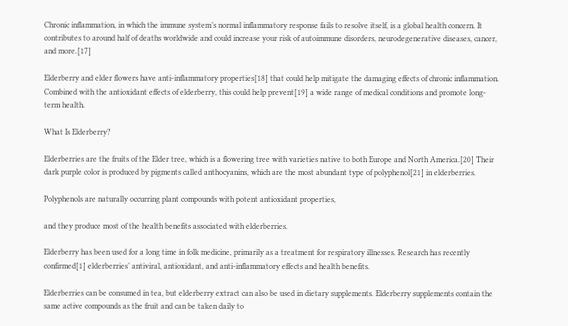Chronic inflammation, in which the immune system’s normal inflammatory response fails to resolve itself, is a global health concern. It contributes to around half of deaths worldwide and could increase your risk of autoimmune disorders, neurodegenerative diseases, cancer, and more.[17]

Elderberry and elder flowers have anti-inflammatory properties[18] that could help mitigate the damaging effects of chronic inflammation. Combined with the antioxidant effects of elderberry, this could help prevent[19] a wide range of medical conditions and promote long-term health.

What Is Elderberry?

Elderberries are the fruits of the Elder tree, which is a flowering tree with varieties native to both Europe and North America.[20] Their dark purple color is produced by pigments called anthocyanins, which are the most abundant type of polyphenol[21] in elderberries.

Polyphenols are naturally occurring plant compounds with potent antioxidant properties,

and they produce most of the health benefits associated with elderberries.

Elderberry has been used for a long time in folk medicine, primarily as a treatment for respiratory illnesses. Research has recently confirmed[1] elderberries’ antiviral, antioxidant, and anti-inflammatory effects and health benefits.

Elderberries can be consumed in tea, but elderberry extract can also be used in dietary supplements. Elderberry supplements contain the same active compounds as the fruit and can be taken daily to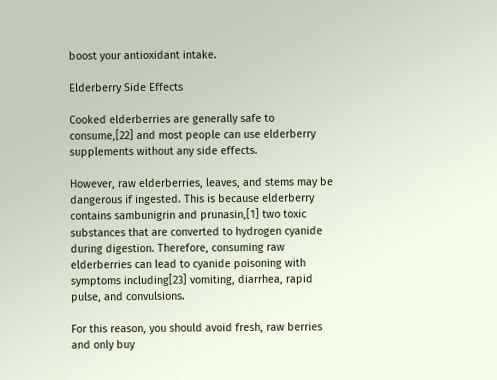boost your antioxidant intake.

Elderberry Side Effects

Cooked elderberries are generally safe to consume,[22] and most people can use elderberry supplements without any side effects.

However, raw elderberries, leaves, and stems may be dangerous if ingested. This is because elderberry contains sambunigrin and prunasin,[1] two toxic substances that are converted to hydrogen cyanide during digestion. Therefore, consuming raw elderberries can lead to cyanide poisoning with symptoms including[23] vomiting, diarrhea, rapid pulse, and convulsions.

For this reason, you should avoid fresh, raw berries and only buy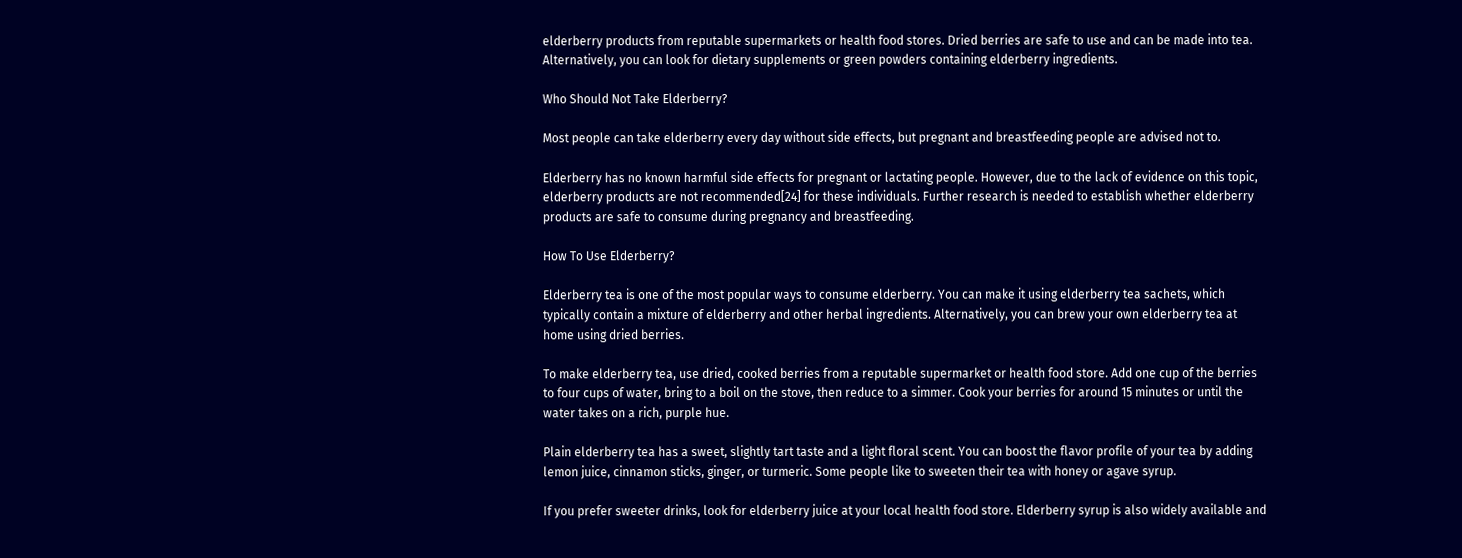elderberry products from reputable supermarkets or health food stores. Dried berries are safe to use and can be made into tea. Alternatively, you can look for dietary supplements or green powders containing elderberry ingredients.

Who Should Not Take Elderberry?

Most people can take elderberry every day without side effects, but pregnant and breastfeeding people are advised not to.

Elderberry has no known harmful side effects for pregnant or lactating people. However, due to the lack of evidence on this topic, elderberry products are not recommended[24] for these individuals. Further research is needed to establish whether elderberry products are safe to consume during pregnancy and breastfeeding.

How To Use Elderberry?

Elderberry tea is one of the most popular ways to consume elderberry. You can make it using elderberry tea sachets, which typically contain a mixture of elderberry and other herbal ingredients. Alternatively, you can brew your own elderberry tea at home using dried berries.

To make elderberry tea, use dried, cooked berries from a reputable supermarket or health food store. Add one cup of the berries to four cups of water, bring to a boil on the stove, then reduce to a simmer. Cook your berries for around 15 minutes or until the water takes on a rich, purple hue.

Plain elderberry tea has a sweet, slightly tart taste and a light floral scent. You can boost the flavor profile of your tea by adding lemon juice, cinnamon sticks, ginger, or turmeric. Some people like to sweeten their tea with honey or agave syrup.

If you prefer sweeter drinks, look for elderberry juice at your local health food store. Elderberry syrup is also widely available and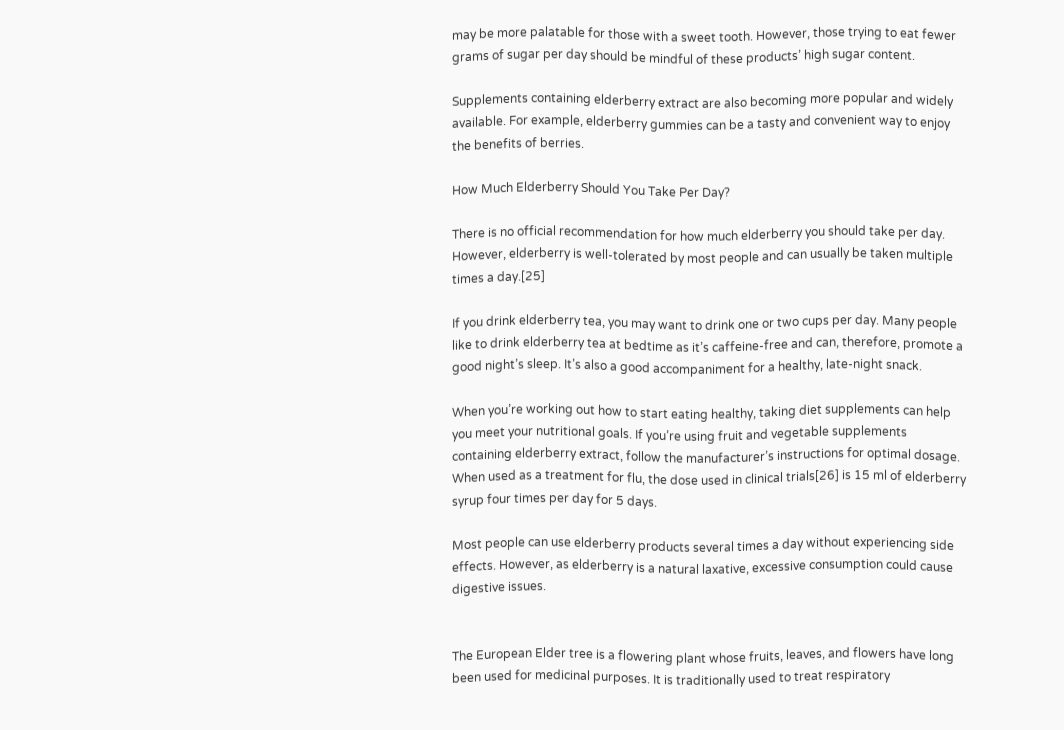may be more palatable for those with a sweet tooth. However, those trying to eat fewer grams of sugar per day should be mindful of these products’ high sugar content.

Supplements containing elderberry extract are also becoming more popular and widely available. For example, elderberry gummies can be a tasty and convenient way to enjoy the benefits of berries.

How Much Elderberry Should You Take Per Day?

There is no official recommendation for how much elderberry you should take per day. However, elderberry is well-tolerated by most people and can usually be taken multiple times a day.[25]

If you drink elderberry tea, you may want to drink one or two cups per day. Many people like to drink elderberry tea at bedtime as it’s caffeine-free and can, therefore, promote a good night’s sleep. It’s also a good accompaniment for a healthy, late-night snack.

When you’re working out how to start eating healthy, taking diet supplements can help you meet your nutritional goals. If you’re using fruit and vegetable supplements containing elderberry extract, follow the manufacturer’s instructions for optimal dosage. When used as a treatment for flu, the dose used in clinical trials[26] is 15 ml of elderberry syrup four times per day for 5 days.

Most people can use elderberry products several times a day without experiencing side effects. However, as elderberry is a natural laxative, excessive consumption could cause digestive issues.


The European Elder tree is a flowering plant whose fruits, leaves, and flowers have long been used for medicinal purposes. It is traditionally used to treat respiratory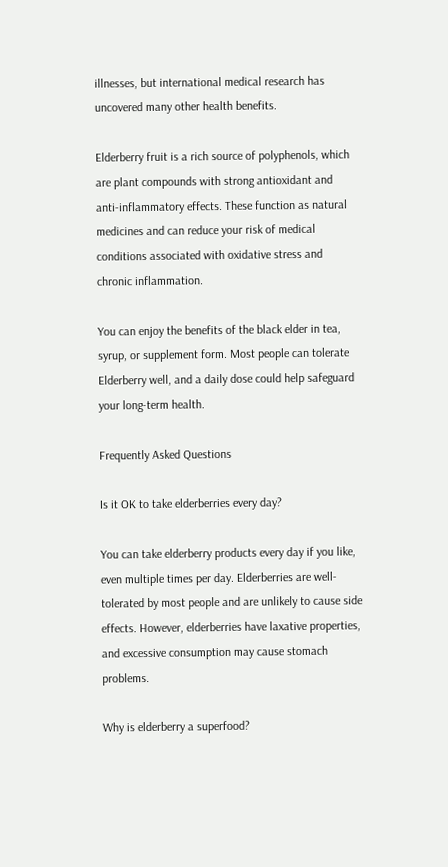illnesses, but international medical research has uncovered many other health benefits.

Elderberry fruit is a rich source of polyphenols, which are plant compounds with strong antioxidant and anti-inflammatory effects. These function as natural medicines and can reduce your risk of medical conditions associated with oxidative stress and chronic inflammation.

You can enjoy the benefits of the black elder in tea, syrup, or supplement form. Most people can tolerate Elderberry well, and a daily dose could help safeguard your long-term health.

Frequently Asked Questions

Is it OK to take elderberries every day?

You can take elderberry products every day if you like, even multiple times per day. Elderberries are well-tolerated by most people and are unlikely to cause side effects. However, elderberries have laxative properties, and excessive consumption may cause stomach problems.

Why is elderberry a superfood?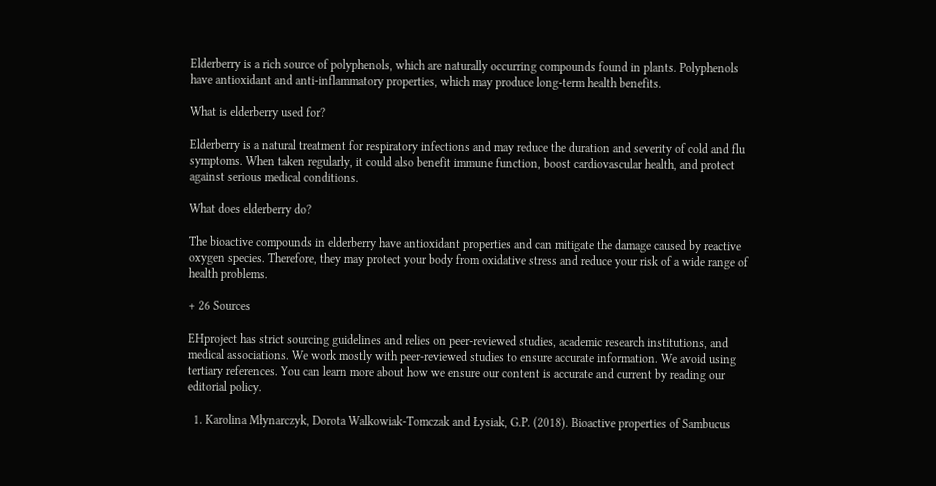Elderberry is a rich source of polyphenols, which are naturally occurring compounds found in plants. Polyphenols have antioxidant and anti-inflammatory properties, which may produce long-term health benefits.

What is elderberry used for?

Elderberry is a natural treatment for respiratory infections and may reduce the duration and severity of cold and flu symptoms. When taken regularly, it could also benefit immune function, boost cardiovascular health, and protect against serious medical conditions.

What does elderberry do?

The bioactive compounds in elderberry have antioxidant properties and can mitigate the damage caused by reactive oxygen species. Therefore, they may protect your body from oxidative stress and reduce your risk of a wide range of health problems.

+ 26 Sources

EHproject has strict sourcing guidelines and relies on peer-reviewed studies, academic research institutions, and medical associations. We work mostly with peer-reviewed studies to ensure accurate information. We avoid using tertiary references. You can learn more about how we ensure our content is accurate and current by reading our editorial policy.

  1. Karolina Młynarczyk, Dorota Walkowiak-Tomczak and Łysiak, G.P. (2018). Bioactive properties of Sambucus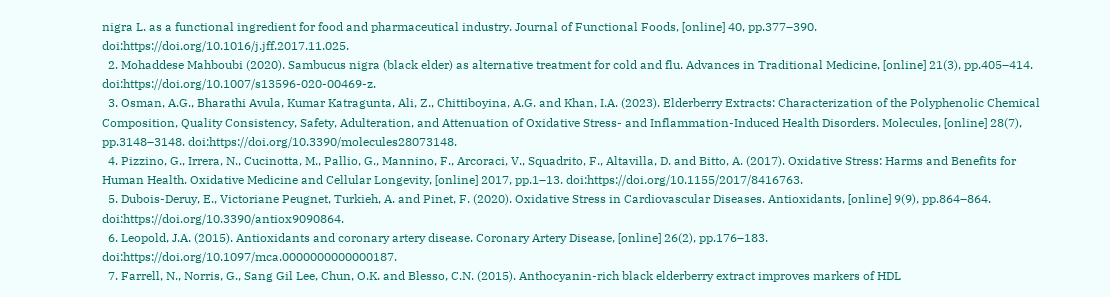nigra L. as a functional ingredient for food and pharmaceutical industry. Journal of Functional Foods, [online] 40, pp.377–390. doi:https://doi.org/10.1016/j.jff.2017.11.025.
  2. Mohaddese Mahboubi (2020). Sambucus nigra (black elder) as alternative treatment for cold and flu. Advances in Traditional Medicine, [online] 21(3), pp.405–414. doi:https://doi.org/10.1007/s13596-020-00469-z.
  3. Osman, A.G., Bharathi Avula, Kumar Katragunta, Ali, Z., Chittiboyina, A.G. and Khan, I.A. (2023). Elderberry Extracts: Characterization of the Polyphenolic Chemical Composition, Quality Consistency, Safety, Adulteration, and Attenuation of Oxidative Stress- and Inflammation-Induced Health Disorders. Molecules, [online] 28(7), pp.3148–3148. doi:https://doi.org/10.3390/molecules28073148.
  4. Pizzino, G., Irrera, N., Cucinotta, M., Pallio, G., Mannino, F., Arcoraci, V., Squadrito, F., Altavilla, D. and Bitto, A. (2017). Oxidative Stress: Harms and Benefits for Human Health. Oxidative Medicine and Cellular Longevity, [online] 2017, pp.1–13. doi:https://doi.org/10.1155/2017/8416763.
  5. Dubois-Deruy, E., Victoriane Peugnet, Turkieh, A. and Pinet, F. (2020). Oxidative Stress in Cardiovascular Diseases. Antioxidants, [online] 9(9), pp.864–864. doi:https://doi.org/10.3390/antiox9090864.
  6. Leopold, J.A. (2015). Antioxidants and coronary artery disease. Coronary Artery Disease, [online] 26(2), pp.176–183. doi:https://doi.org/10.1097/mca.0000000000000187.
  7. Farrell, N., Norris, G., Sang Gil Lee, Chun, O.K. and Blesso, C.N. (2015). Anthocyanin-rich black elderberry extract improves markers of HDL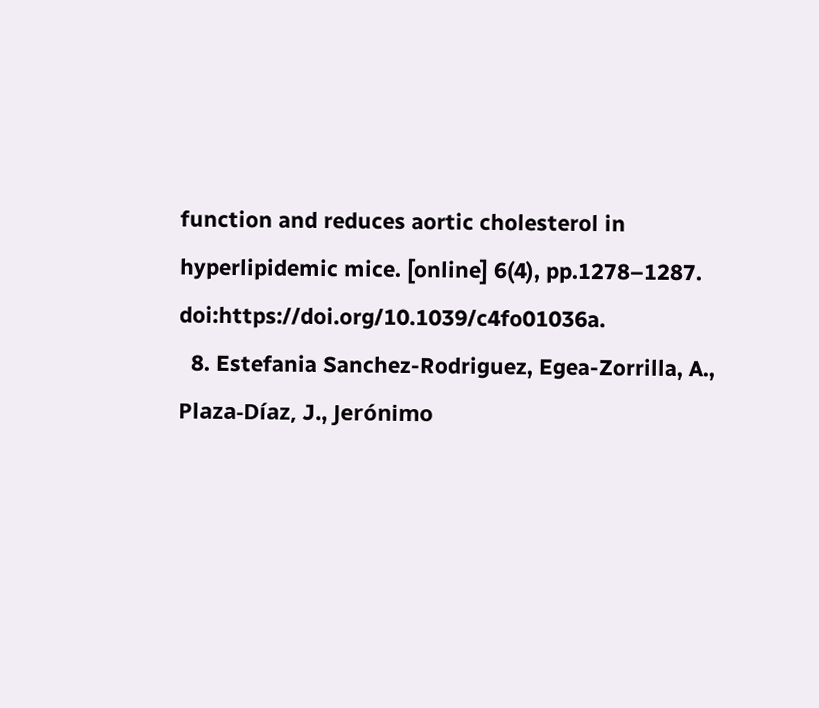function and reduces aortic cholesterol in hyperlipidemic mice. [online] 6(4), pp.1278–1287. doi:https://doi.org/10.1039/c4fo01036a.
  8. Estefania Sanchez-Rodriguez, Egea-Zorrilla, A., Plaza-Díaz, J., Jerónimo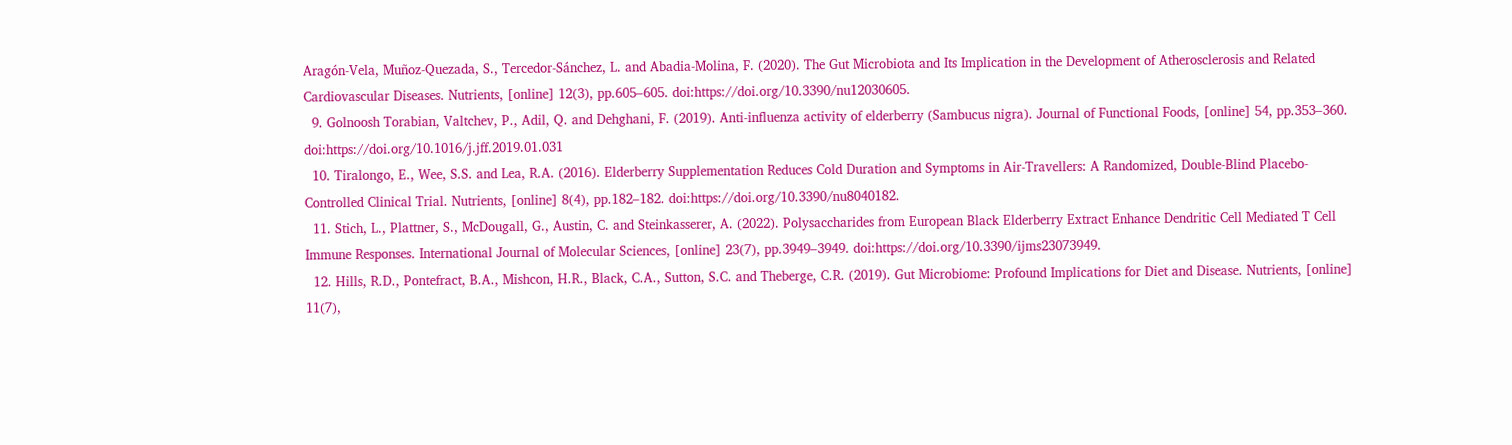Aragón-Vela, Muñoz-Quezada, S., Tercedor-Sánchez, L. and Abadia-Molina, F. (2020). The Gut Microbiota and Its Implication in the Development of Atherosclerosis and Related Cardiovascular Diseases. Nutrients, [online] 12(3), pp.605–605. doi:https://doi.org/10.3390/nu12030605.
  9. Golnoosh Torabian, Valtchev, P., Adil, Q. and Dehghani, F. (2019). Anti-influenza activity of elderberry (Sambucus nigra). Journal of Functional Foods, [online] 54, pp.353–360. doi:https://doi.org/10.1016/j.jff.2019.01.031
  10. Tiralongo, E., Wee, S.S. and Lea, R.A. (2016). Elderberry Supplementation Reduces Cold Duration and Symptoms in Air-Travellers: A Randomized, Double-Blind Placebo-Controlled Clinical Trial. Nutrients, [online] 8(4), pp.182–182. doi:https://doi.org/10.3390/nu8040182.
  11. Stich, L., Plattner, S., McDougall, G., Austin, C. and Steinkasserer, A. (2022). Polysaccharides from European Black Elderberry Extract Enhance Dendritic Cell Mediated T Cell Immune Responses. International Journal of Molecular Sciences, [online] 23(7), pp.3949–3949. doi:https://doi.org/10.3390/ijms23073949.
  12. Hills, R.D., Pontefract, B.A., Mishcon, H.R., Black, C.A., Sutton, S.C. and Theberge, C.R. (2019). Gut Microbiome: Profound Implications for Diet and Disease. Nutrients, [online] 11(7),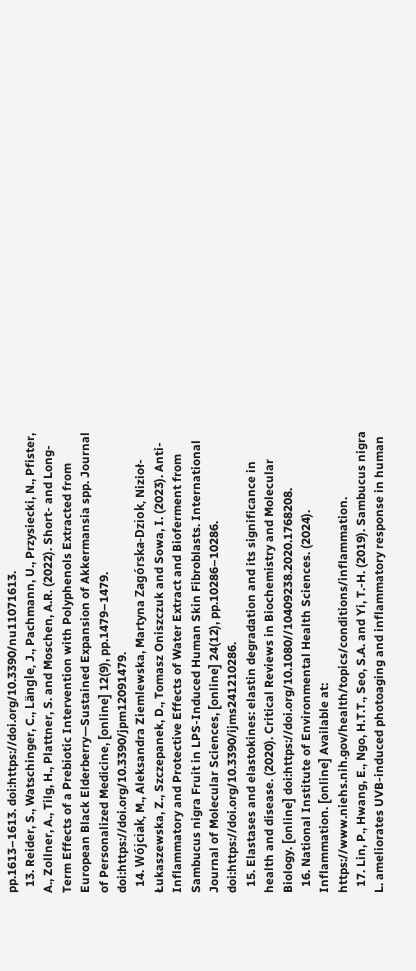pp.1613–1613. doi:https://doi.org/10.3390/nu11071613.
  13. Reider, S., Watschinger, C., Längle, J., Pachmann, U., Przysiecki, N., Pfister, A., Zollner, A., Tilg, H., Plattner, S. and Moschen, A.R. (2022). Short- and Long-Term Effects of a Prebiotic Intervention with Polyphenols Extracted from European Black Elderberry—Sustained Expansion of Akkermansia spp. Journal of Personalized Medicine, [online] 12(9), pp.1479–1479. doi:https://doi.org/10.3390/jpm12091479.
  14. Wójciak, M., Aleksandra Ziemlewska, Martyna Zagórska-Dziok, Nizioł-Łukaszewska, Z., Szczepanek, D., Tomasz Oniszczuk and Sowa, I. (2023). Anti-Inflammatory and Protective Effects of Water Extract and Bioferment from Sambucus nigra Fruit in LPS-Induced Human Skin Fibroblasts. International Journal of Molecular Sciences, [online] 24(12), pp.10286–10286. doi:https://doi.org/10.3390/ijms241210286.
  15. Elastases and elastokines: elastin degradation and its significance in health and disease. (2020). Critical Reviews in Biochemistry and Molecular Biology. [online] doi:https://doi.org/10.1080//10409238.2020.1768208.
  16. National Institute of Environmental Health Sciences. (2024). Inflammation. [online] Available at: https://www.niehs.nih.gov/health/topics/conditions/inflammation.
  17. Lin, P., Hwang, E., Ngo, H.T.T., Seo, S.A. and Yi, T.-H. (2019). Sambucus nigra L. ameliorates UVB-induced photoaging and inflammatory response in human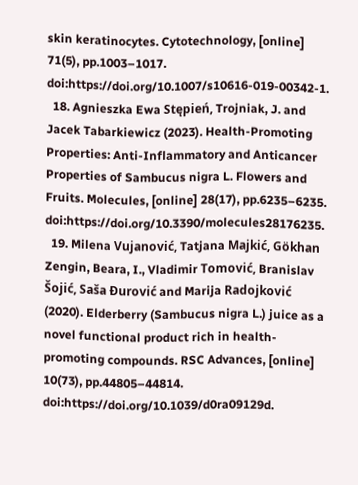skin keratinocytes. Cytotechnology, [online] 71(5), pp.1003–1017. doi:https://doi.org/10.1007/s10616-019-00342-1.
  18. Agnieszka Ewa Stępień, Trojniak, J. and Jacek Tabarkiewicz (2023). Health-Promoting Properties: Anti-Inflammatory and Anticancer Properties of Sambucus nigra L. Flowers and Fruits. Molecules, [online] 28(17), pp.6235–6235. doi:https://doi.org/10.3390/molecules28176235.
  19. Milena Vujanović, Tatjana Majkić, Gökhan Zengin, Beara, I., Vladimir Tomović, Branislav Šojić, Saša Đurović and Marija Radojković (2020). Elderberry (Sambucus nigra L.) juice as a novel functional product rich in health-promoting compounds. RSC Advances, [online] 10(73), pp.44805–44814. doi:https://doi.org/10.1039/d0ra09129d.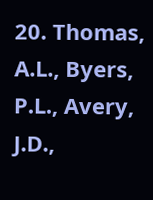20. Thomas, A.L., Byers, P.L., Avery, J.D.,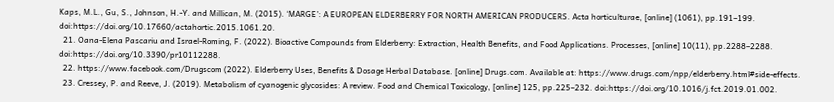Kaps, M.L., Gu, S., Johnson, H.-Y. and Millican, M. (2015). ‘MARGE’: A EUROPEAN ELDERBERRY FOR NORTH AMERICAN PRODUCERS. Acta horticulturae, [online] (1061), pp.191–199. doi:https://doi.org/10.17660/actahortic.2015.1061.20.
  21. Oana-Elena Pascariu and Israel-Roming, F. (2022). Bioactive Compounds from Elderberry: Extraction, Health Benefits, and Food Applications. Processes, [online] 10(11), pp.2288–2288. doi:https://doi.org/10.3390/pr10112288.
  22. https://www.facebook.com/Drugscom (2022). Elderberry Uses, Benefits & Dosage Herbal Database. [online] Drugs.com. Available at: https://www.drugs.com/npp/elderberry.html#side-effects.
  23. Cressey, P. and Reeve, J. (2019). Metabolism of cyanogenic glycosides: A review. Food and Chemical Toxicology, [online] 125, pp.225–232. doi:https://doi.org/10.1016/j.fct.2019.01.002.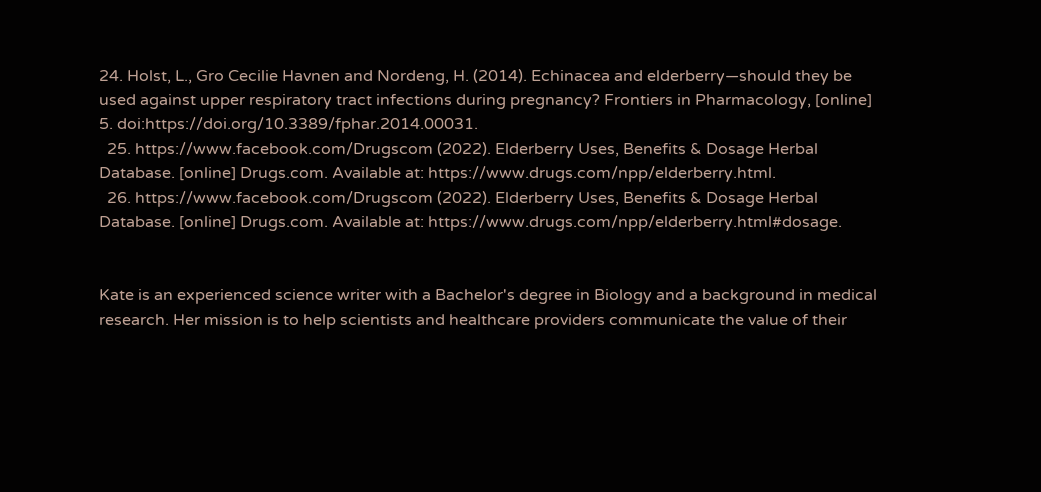24. Holst, L., Gro Cecilie Havnen and Nordeng, H. (2014). Echinacea and elderberry—should they be used against upper respiratory tract infections during pregnancy? Frontiers in Pharmacology, [online] 5. doi:https://doi.org/10.3389/fphar.2014.00031.
  25. https://www.facebook.com/Drugscom (2022). Elderberry Uses, Benefits & Dosage Herbal Database. [online] Drugs.com. Available at: https://www.drugs.com/npp/elderberry.html.
  26. https://www.facebook.com/Drugscom (2022). Elderberry Uses, Benefits & Dosage Herbal Database. [online] Drugs.com. Available at: https://www.drugs.com/npp/elderberry.html#dosage.


Kate is an experienced science writer with a Bachelor's degree in Biology and a background in medical research. Her mission is to help scientists and healthcare providers communicate the value of their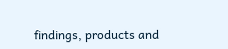findings, products and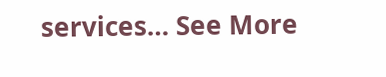services… See More